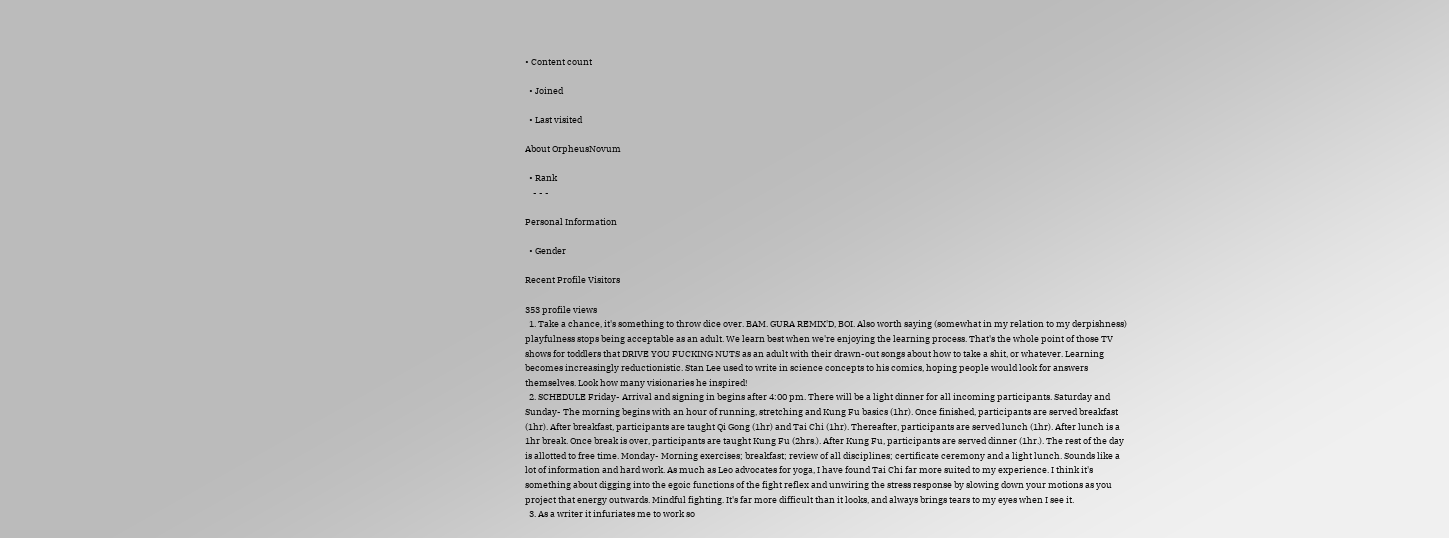• Content count

  • Joined

  • Last visited

About OrpheusNovum

  • Rank
    - - -

Personal Information

  • Gender

Recent Profile Visitors

353 profile views
  1. Take a chance, it's something to throw dice over. BAM. GURA REMIX'D, BOI. Also worth saying (somewhat in my relation to my derpishness) playfulness stops being acceptable as an adult. We learn best when we're enjoying the learning process. That's the whole point of those TV shows for toddlers that DRIVE YOU FUCKING NUTS as an adult with their drawn-out songs about how to take a shit, or whatever. Learning becomes increasingly reductionistic. Stan Lee used to write in science concepts to his comics, hoping people would look for answers themselves. Look how many visionaries he inspired!
  2. SCHEDULE Friday- Arrival and signing in begins after 4:00 pm. There will be a light dinner for all incoming participants. Saturday and Sunday- The morning begins with an hour of running, stretching and Kung Fu basics (1hr). Once finished, participants are served breakfast (1hr). After breakfast, participants are taught Qi Gong (1hr) and Tai Chi (1hr). Thereafter, participants are served lunch (1hr). After lunch is a 1hr break. Once break is over, participants are taught Kung Fu (2hrs.). After Kung Fu, participants are served dinner (1hr.). The rest of the day is allotted to free time. Monday- Morning exercises; breakfast; review of all disciplines; certificate ceremony and a light lunch. Sounds like a lot of information and hard work. As much as Leo advocates for yoga, I have found Tai Chi far more suited to my experience. I think it's something about digging into the egoic functions of the fight reflex and unwiring the stress response by slowing down your motions as you project that energy outwards. Mindful fighting. It's far more difficult than it looks, and always brings tears to my eyes when I see it.
  3. As a writer it infuriates me to work so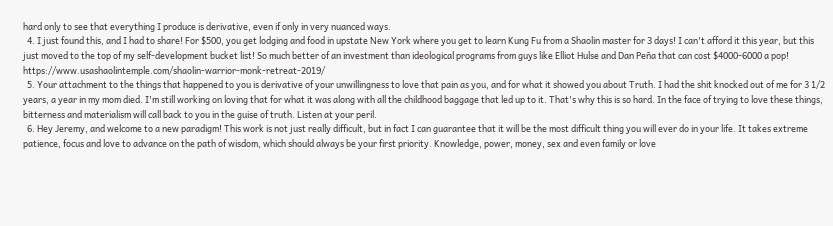hard only to see that everything I produce is derivative, even if only in very nuanced ways.
  4. I just found this, and I had to share! For $500, you get lodging and food in upstate New York where you get to learn Kung Fu from a Shaolin master for 3 days! I can't afford it this year, but this just moved to the top of my self-development bucket list! So much better of an investment than ideological programs from guys like Elliot Hulse and Dan Peña that can cost $4000-6000 a pop! https://www.usashaolintemple.com/shaolin-warrior-monk-retreat-2019/
  5. Your attachment to the things that happened to you is derivative of your unwillingness to love that pain as you, and for what it showed you about Truth. I had the shit knocked out of me for 3 1/2 years, a year in my mom died. I'm still working on loving that for what it was along with all the childhood baggage that led up to it. That's why this is so hard. In the face of trying to love these things, bitterness and materialism will call back to you in the guise of truth. Listen at your peril.
  6. Hey Jeremy, and welcome to a new paradigm! This work is not just really difficult, but in fact I can guarantee that it will be the most difficult thing you will ever do in your life. It takes extreme patience, focus and love to advance on the path of wisdom, which should always be your first priority. Knowledge, power, money, sex and even family or love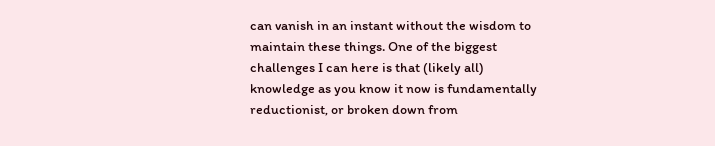can vanish in an instant without the wisdom to maintain these things. One of the biggest challenges I can here is that (likely all) knowledge as you know it now is fundamentally reductionist, or broken down from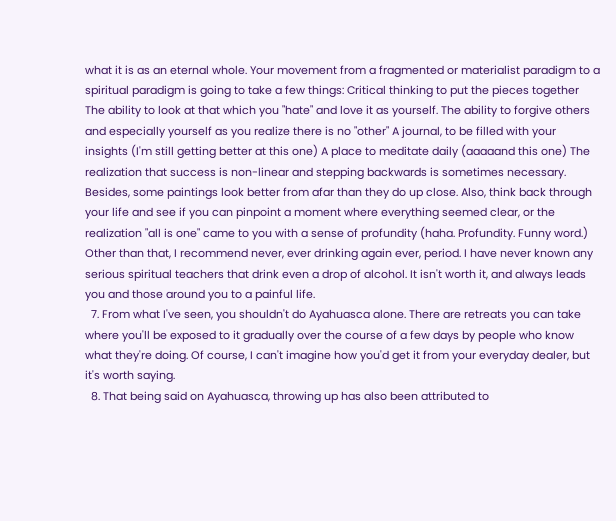what it is as an eternal whole. Your movement from a fragmented or materialist paradigm to a spiritual paradigm is going to take a few things: Critical thinking to put the pieces together The ability to look at that which you "hate" and love it as yourself. The ability to forgive others and especially yourself as you realize there is no "other" A journal, to be filled with your insights (I'm still getting better at this one) A place to meditate daily (aaaaand this one) The realization that success is non-linear and stepping backwards is sometimes necessary. Besides, some paintings look better from afar than they do up close. Also, think back through your life and see if you can pinpoint a moment where everything seemed clear, or the realization "all is one" came to you with a sense of profundity (haha. Profundity. Funny word.) Other than that, I recommend never, ever drinking again ever, period. I have never known any serious spiritual teachers that drink even a drop of alcohol. It isn't worth it, and always leads you and those around you to a painful life.
  7. From what I've seen, you shouldn't do Ayahuasca alone. There are retreats you can take where you'll be exposed to it gradually over the course of a few days by people who know what they're doing. Of course, I can't imagine how you'd get it from your everyday dealer, but it's worth saying.
  8. That being said on Ayahuasca, throwing up has also been attributed to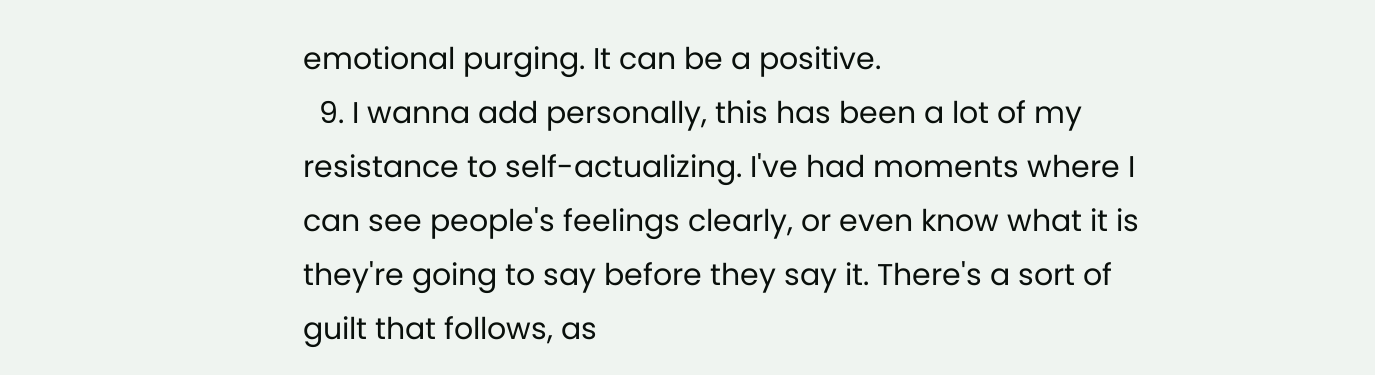emotional purging. It can be a positive.
  9. I wanna add personally, this has been a lot of my resistance to self-actualizing. I've had moments where I can see people's feelings clearly, or even know what it is they're going to say before they say it. There's a sort of guilt that follows, as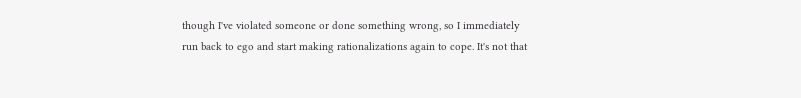though I've violated someone or done something wrong, so I immediately run back to ego and start making rationalizations again to cope. It's not that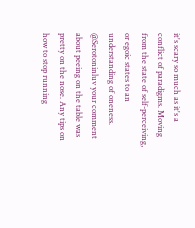it's scary so much as it's a conflict of paradigms. Moving from the state of self-perceiving, or egoic states to an understanding of oneness. @Serotoninluv your comment about peeing on the table was pretty on the nose. Any tips on how to stop running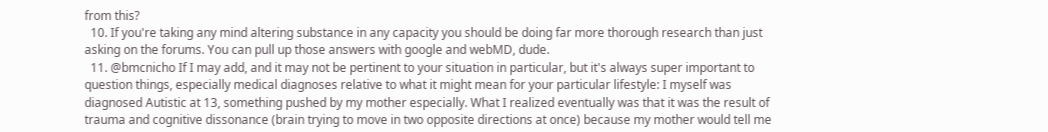from this?
  10. If you're taking any mind altering substance in any capacity you should be doing far more thorough research than just asking on the forums. You can pull up those answers with google and webMD, dude.
  11. @bmcnicho If I may add, and it may not be pertinent to your situation in particular, but it's always super important to question things, especially medical diagnoses relative to what it might mean for your particular lifestyle: I myself was diagnosed Autistic at 13, something pushed by my mother especially. What I realized eventually was that it was the result of trauma and cognitive dissonance (brain trying to move in two opposite directions at once) because my mother would tell me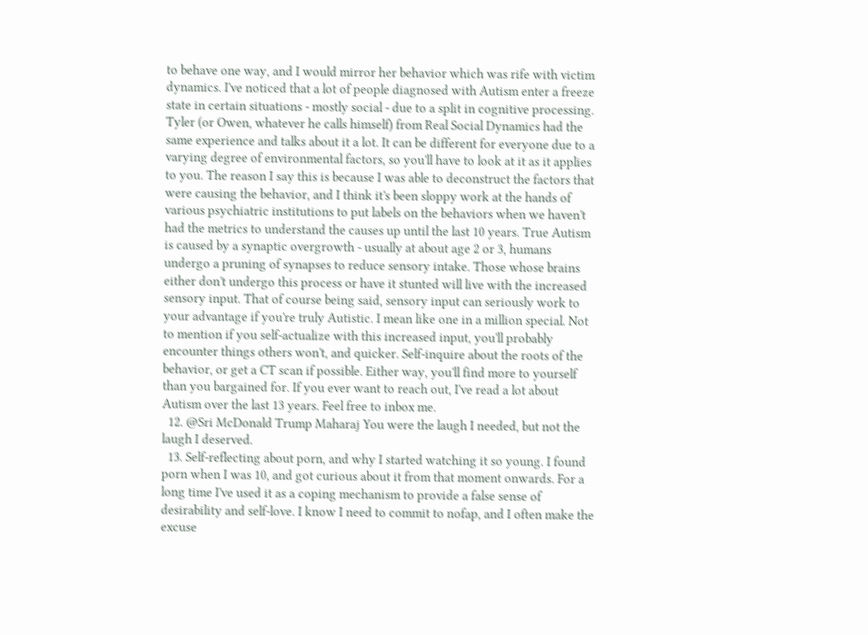to behave one way, and I would mirror her behavior which was rife with victim dynamics. I've noticed that a lot of people diagnosed with Autism enter a freeze state in certain situations - mostly social - due to a split in cognitive processing. Tyler (or Owen, whatever he calls himself) from Real Social Dynamics had the same experience and talks about it a lot. It can be different for everyone due to a varying degree of environmental factors, so you'll have to look at it as it applies to you. The reason I say this is because I was able to deconstruct the factors that were causing the behavior, and I think it's been sloppy work at the hands of various psychiatric institutions to put labels on the behaviors when we haven't had the metrics to understand the causes up until the last 10 years. True Autism is caused by a synaptic overgrowth - usually at about age 2 or 3, humans undergo a pruning of synapses to reduce sensory intake. Those whose brains either don't undergo this process or have it stunted will live with the increased sensory input. That of course being said, sensory input can seriously work to your advantage if you're truly Autistic. I mean like one in a million special. Not to mention if you self-actualize with this increased input, you'll probably encounter things others won't, and quicker. Self-inquire about the roots of the behavior, or get a CT scan if possible. Either way, you'll find more to yourself than you bargained for. If you ever want to reach out, I've read a lot about Autism over the last 13 years. Feel free to inbox me.
  12. @Sri McDonald Trump Maharaj You were the laugh I needed, but not the laugh I deserved.
  13. Self-reflecting about porn, and why I started watching it so young. I found porn when I was 10, and got curious about it from that moment onwards. For a long time I've used it as a coping mechanism to provide a false sense of desirability and self-love. I know I need to commit to nofap, and I often make the excuse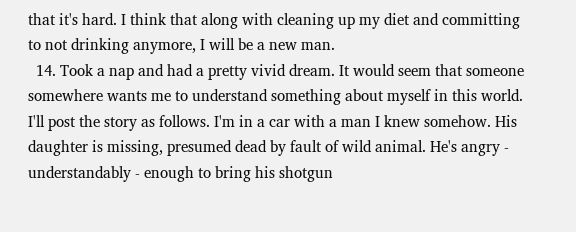that it's hard. I think that along with cleaning up my diet and committing to not drinking anymore, I will be a new man.
  14. Took a nap and had a pretty vivid dream. It would seem that someone somewhere wants me to understand something about myself in this world. I'll post the story as follows. I'm in a car with a man I knew somehow. His daughter is missing, presumed dead by fault of wild animal. He's angry - understandably - enough to bring his shotgun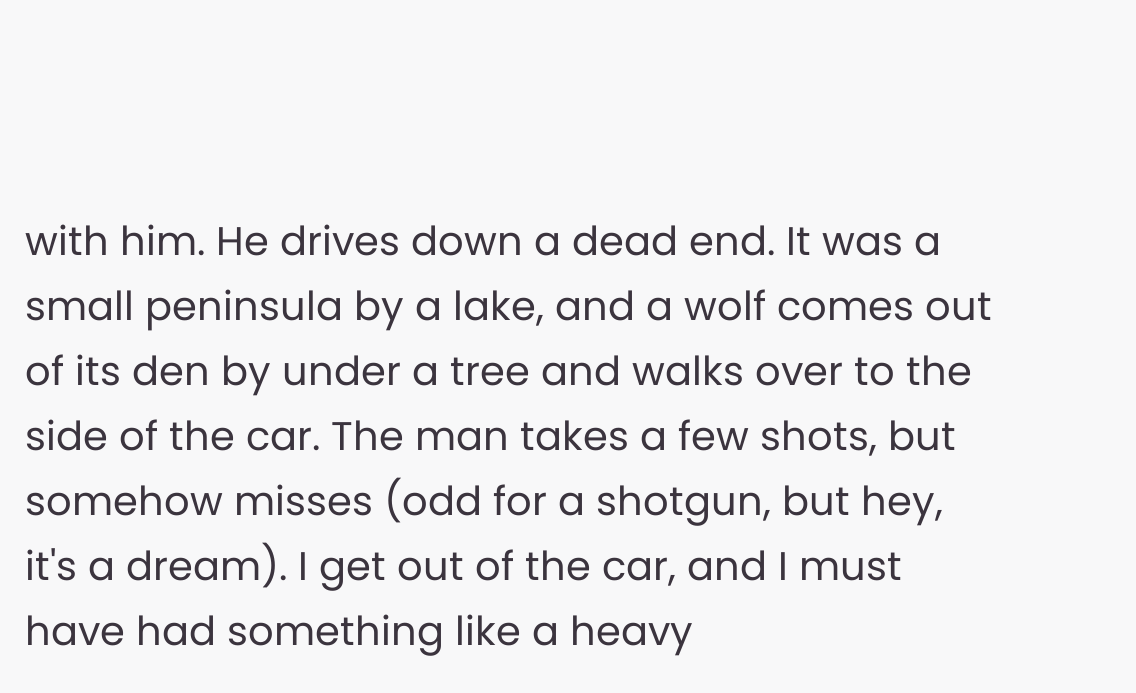with him. He drives down a dead end. It was a small peninsula by a lake, and a wolf comes out of its den by under a tree and walks over to the side of the car. The man takes a few shots, but somehow misses (odd for a shotgun, but hey, it's a dream). I get out of the car, and I must have had something like a heavy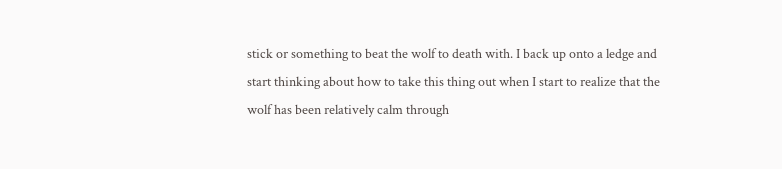stick or something to beat the wolf to death with. I back up onto a ledge and start thinking about how to take this thing out when I start to realize that the wolf has been relatively calm through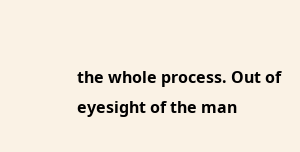the whole process. Out of eyesight of the man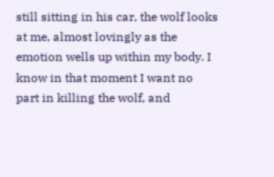still sitting in his car, the wolf looks at me, almost lovingly as the emotion wells up within my body. I know in that moment I want no part in killing the wolf, and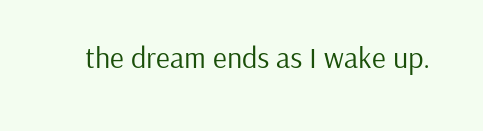the dream ends as I wake up.